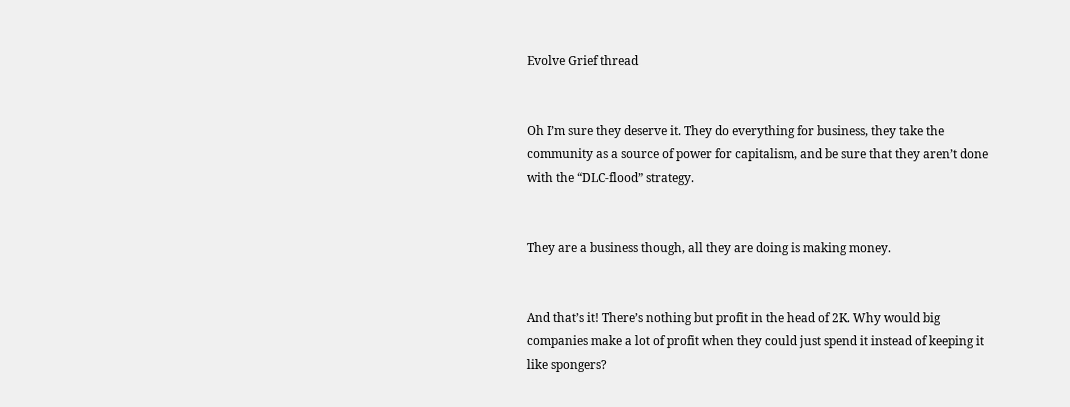Evolve Grief thread


Oh I’m sure they deserve it. They do everything for business, they take the community as a source of power for capitalism, and be sure that they aren’t done with the “DLC-flood” strategy.


They are a business though, all they are doing is making money.


And that’s it! There’s nothing but profit in the head of 2K. Why would big companies make a lot of profit when they could just spend it instead of keeping it like spongers?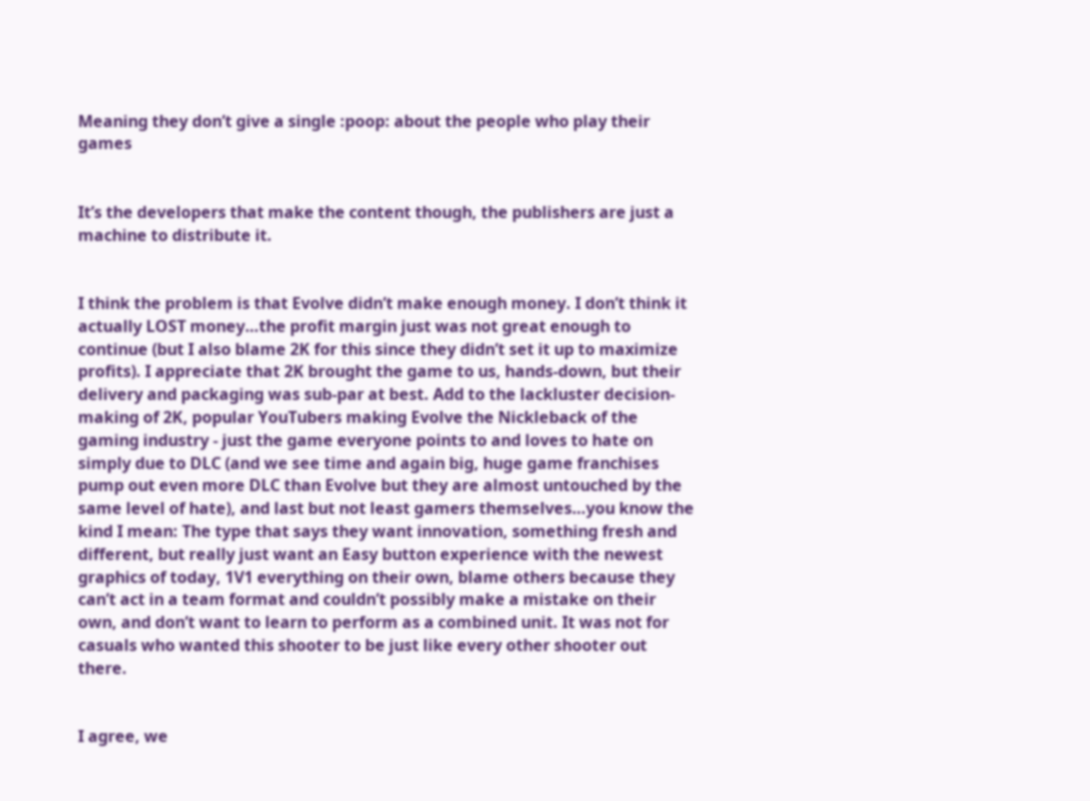Meaning they don’t give a single :poop: about the people who play their games


It’s the developers that make the content though, the publishers are just a machine to distribute it.


I think the problem is that Evolve didn’t make enough money. I don’t think it actually LOST money…the profit margin just was not great enough to continue (but I also blame 2K for this since they didn’t set it up to maximize profits). I appreciate that 2K brought the game to us, hands-down, but their delivery and packaging was sub-par at best. Add to the lackluster decision-making of 2K, popular YouTubers making Evolve the Nickleback of the gaming industry - just the game everyone points to and loves to hate on simply due to DLC (and we see time and again big, huge game franchises pump out even more DLC than Evolve but they are almost untouched by the same level of hate), and last but not least gamers themselves…you know the kind I mean: The type that says they want innovation, something fresh and different, but really just want an Easy button experience with the newest graphics of today, 1V1 everything on their own, blame others because they can’t act in a team format and couldn’t possibly make a mistake on their own, and don’t want to learn to perform as a combined unit. It was not for casuals who wanted this shooter to be just like every other shooter out there.


I agree, we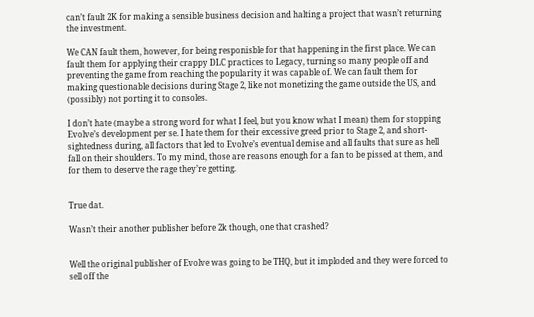can’t fault 2K for making a sensible business decision and halting a project that wasn’t returning the investment.

We CAN fault them, however, for being responisble for that happening in the first place. We can fault them for applying their crappy DLC practices to Legacy, turning so many people off and preventing the game from reaching the popularity it was capable of. We can fault them for making questionable decisions during Stage 2, like not monetizing the game outside the US, and (possibly) not porting it to consoles.

I don’t hate (maybe a strong word for what I feel, but you know what I mean) them for stopping Evolve’s development per se. I hate them for their excessive greed prior to Stage 2, and short-sightedness during, all factors that led to Evolve’s eventual demise and all faults that sure as hell fall on their shoulders. To my mind, those are reasons enough for a fan to be pissed at them, and for them to deserve the rage they’re getting.


True dat.

Wasn’t their another publisher before 2k though, one that crashed?


Well the original publisher of Evolve was going to be THQ, but it imploded and they were forced to sell off the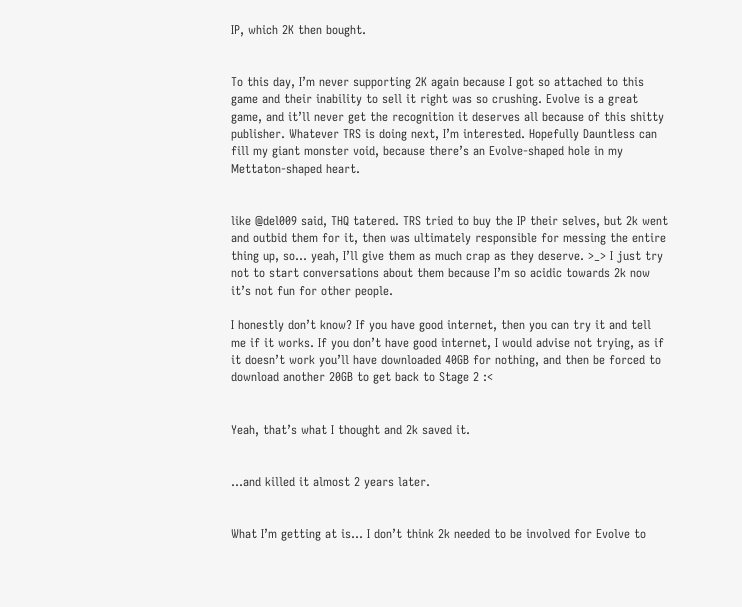IP, which 2K then bought.


To this day, I’m never supporting 2K again because I got so attached to this game and their inability to sell it right was so crushing. Evolve is a great game, and it’ll never get the recognition it deserves all because of this shitty publisher. Whatever TRS is doing next, I’m interested. Hopefully Dauntless can fill my giant monster void, because there’s an Evolve-shaped hole in my Mettaton-shaped heart.


like @del009 said, THQ tatered. TRS tried to buy the IP their selves, but 2k went and outbid them for it, then was ultimately responsible for messing the entire thing up, so… yeah, I’ll give them as much crap as they deserve. >_> I just try not to start conversations about them because I’m so acidic towards 2k now it’s not fun for other people.

I honestly don’t know? If you have good internet, then you can try it and tell me if it works. If you don’t have good internet, I would advise not trying, as if it doesn’t work you’ll have downloaded 40GB for nothing, and then be forced to download another 20GB to get back to Stage 2 :<


Yeah, that’s what I thought and 2k saved it.


…and killed it almost 2 years later.


What I’m getting at is… I don’t think 2k needed to be involved for Evolve to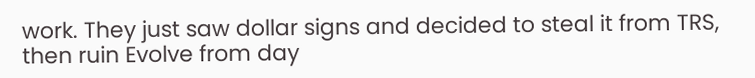work. They just saw dollar signs and decided to steal it from TRS, then ruin Evolve from day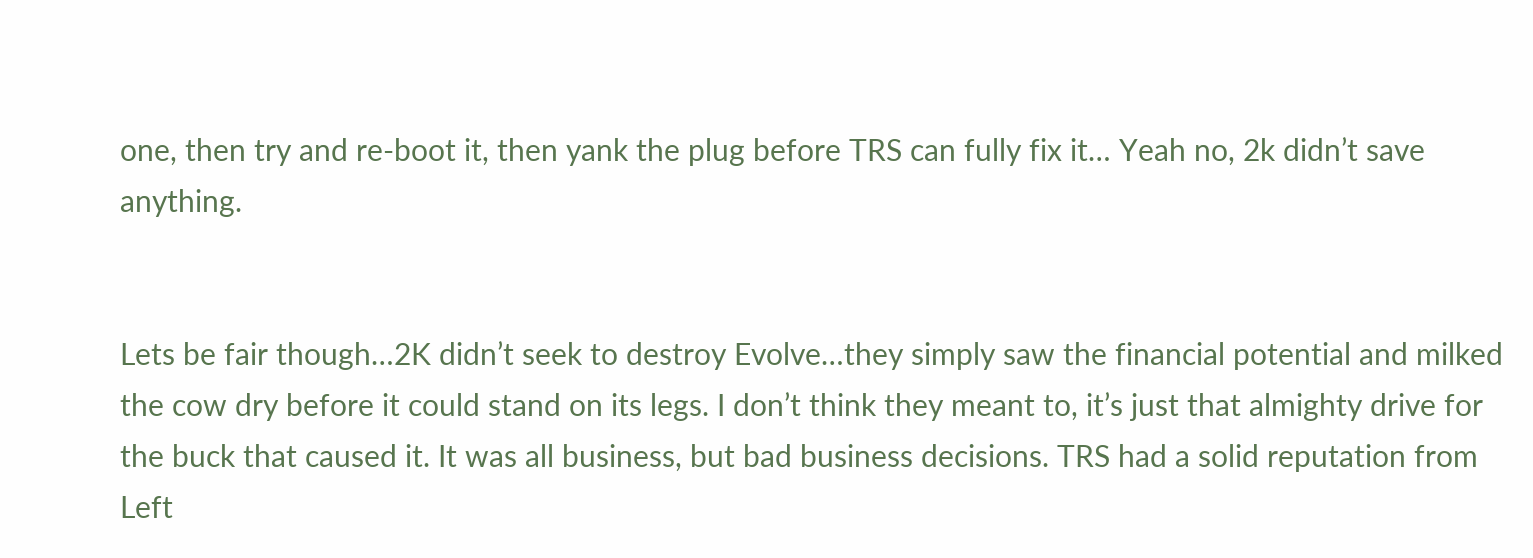one, then try and re-boot it, then yank the plug before TRS can fully fix it… Yeah no, 2k didn’t save anything.


Lets be fair though…2K didn’t seek to destroy Evolve…they simply saw the financial potential and milked the cow dry before it could stand on its legs. I don’t think they meant to, it’s just that almighty drive for the buck that caused it. It was all business, but bad business decisions. TRS had a solid reputation from Left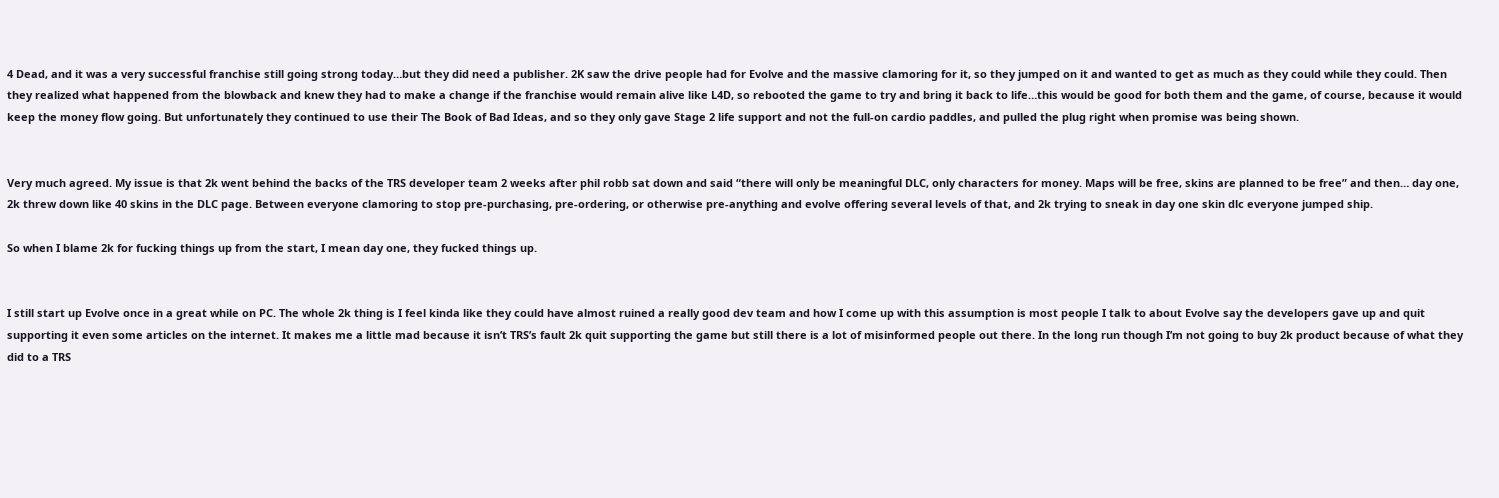4 Dead, and it was a very successful franchise still going strong today…but they did need a publisher. 2K saw the drive people had for Evolve and the massive clamoring for it, so they jumped on it and wanted to get as much as they could while they could. Then they realized what happened from the blowback and knew they had to make a change if the franchise would remain alive like L4D, so rebooted the game to try and bring it back to life…this would be good for both them and the game, of course, because it would keep the money flow going. But unfortunately they continued to use their The Book of Bad Ideas, and so they only gave Stage 2 life support and not the full-on cardio paddles, and pulled the plug right when promise was being shown.


Very much agreed. My issue is that 2k went behind the backs of the TRS developer team 2 weeks after phil robb sat down and said “there will only be meaningful DLC, only characters for money. Maps will be free, skins are planned to be free” and then… day one, 2k threw down like 40 skins in the DLC page. Between everyone clamoring to stop pre-purchasing, pre-ordering, or otherwise pre-anything and evolve offering several levels of that, and 2k trying to sneak in day one skin dlc everyone jumped ship.

So when I blame 2k for fucking things up from the start, I mean day one, they fucked things up.


I still start up Evolve once in a great while on PC. The whole 2k thing is I feel kinda like they could have almost ruined a really good dev team and how I come up with this assumption is most people I talk to about Evolve say the developers gave up and quit supporting it even some articles on the internet. It makes me a little mad because it isn’t TRS’s fault 2k quit supporting the game but still there is a lot of misinformed people out there. In the long run though I’m not going to buy 2k product because of what they did to a TRS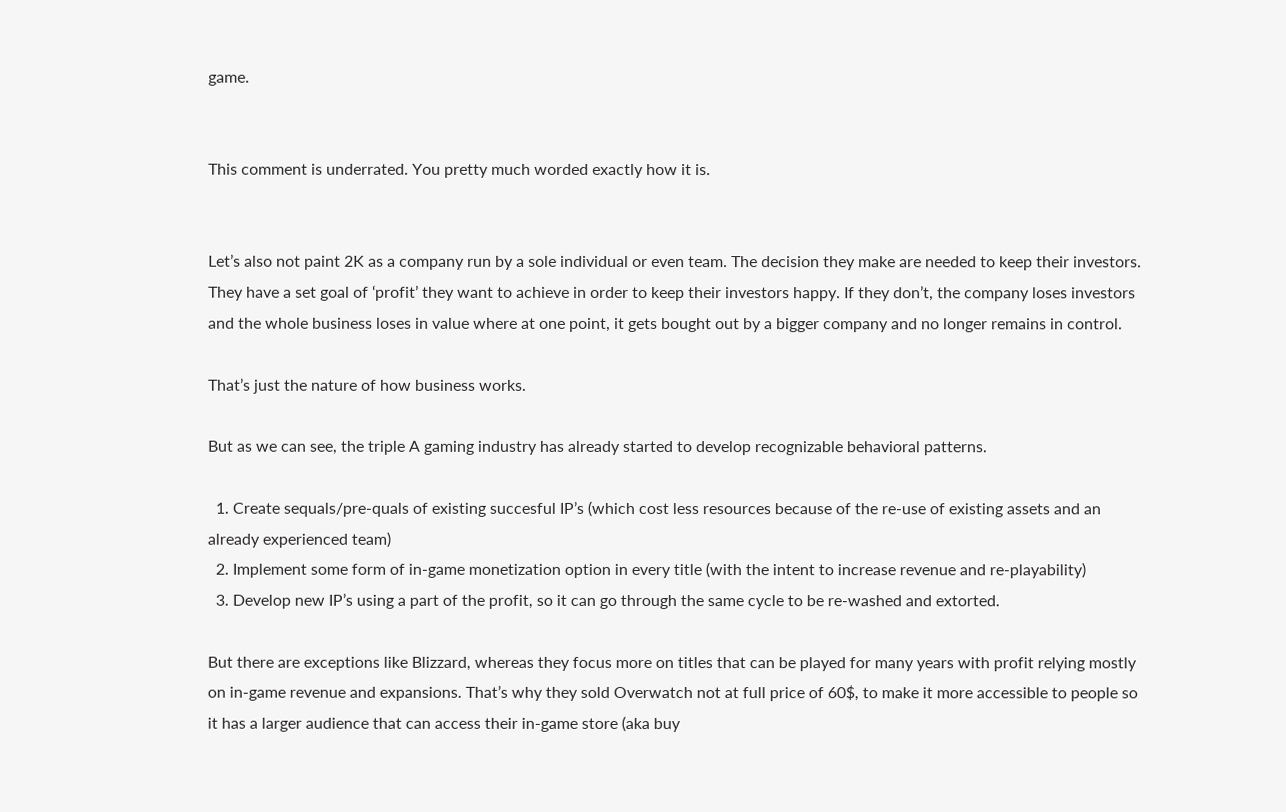game.


This comment is underrated. You pretty much worded exactly how it is.


Let’s also not paint 2K as a company run by a sole individual or even team. The decision they make are needed to keep their investors. They have a set goal of ‘profit’ they want to achieve in order to keep their investors happy. If they don’t, the company loses investors and the whole business loses in value where at one point, it gets bought out by a bigger company and no longer remains in control.

That’s just the nature of how business works.

But as we can see, the triple A gaming industry has already started to develop recognizable behavioral patterns.

  1. Create sequals/pre-quals of existing succesful IP’s (which cost less resources because of the re-use of existing assets and an already experienced team)
  2. Implement some form of in-game monetization option in every title (with the intent to increase revenue and re-playability)
  3. Develop new IP’s using a part of the profit, so it can go through the same cycle to be re-washed and extorted.

But there are exceptions like Blizzard, whereas they focus more on titles that can be played for many years with profit relying mostly on in-game revenue and expansions. That’s why they sold Overwatch not at full price of 60$, to make it more accessible to people so it has a larger audience that can access their in-game store (aka buy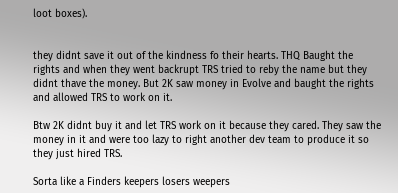loot boxes).


they didnt save it out of the kindness fo their hearts. THQ Baught the rights and when they went backrupt TRS tried to reby the name but they didnt thave the money. But 2K saw money in Evolve and baught the rights and allowed TRS to work on it.

Btw 2K didnt buy it and let TRS work on it because they cared. They saw the money in it and were too lazy to right another dev team to produce it so they just hired TRS.

Sorta like a Finders keepers losers weepers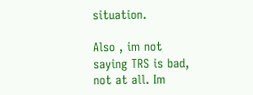situation.

Also , im not saying TRS is bad, not at all. Im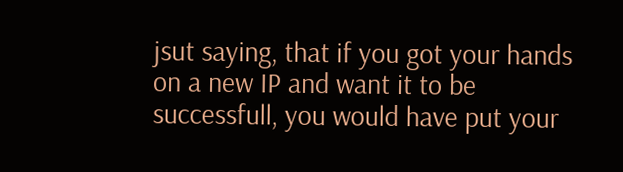jsut saying, that if you got your hands on a new IP and want it to be successfull, you would have put your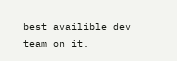best availible dev team on it.